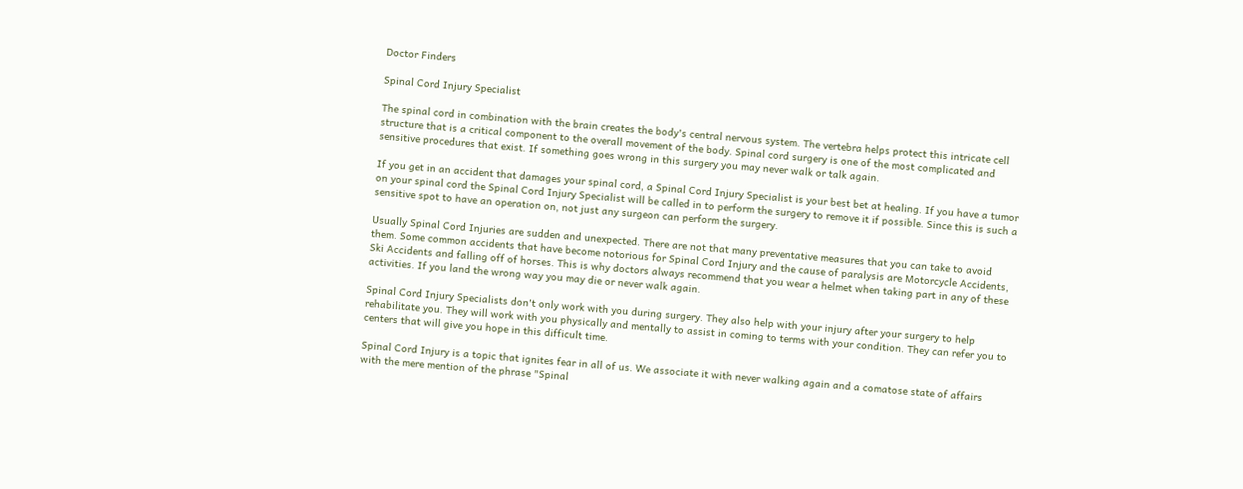Doctor Finders

Spinal Cord Injury Specialist

The spinal cord in combination with the brain creates the body's central nervous system. The vertebra helps protect this intricate cell structure that is a critical component to the overall movement of the body. Spinal cord surgery is one of the most complicated and sensitive procedures that exist. If something goes wrong in this surgery you may never walk or talk again.

If you get in an accident that damages your spinal cord, a Spinal Cord Injury Specialist is your best bet at healing. If you have a tumor on your spinal cord the Spinal Cord Injury Specialist will be called in to perform the surgery to remove it if possible. Since this is such a sensitive spot to have an operation on, not just any surgeon can perform the surgery.

Usually Spinal Cord Injuries are sudden and unexpected. There are not that many preventative measures that you can take to avoid them. Some common accidents that have become notorious for Spinal Cord Injury and the cause of paralysis are Motorcycle Accidents, Ski Accidents and falling off of horses. This is why doctors always recommend that you wear a helmet when taking part in any of these activities. If you land the wrong way you may die or never walk again.

Spinal Cord Injury Specialists don't only work with you during surgery. They also help with your injury after your surgery to help rehabilitate you. They will work with you physically and mentally to assist in coming to terms with your condition. They can refer you to centers that will give you hope in this difficult time.

Spinal Cord Injury is a topic that ignites fear in all of us. We associate it with never walking again and a comatose state of affairs with the mere mention of the phrase "Spinal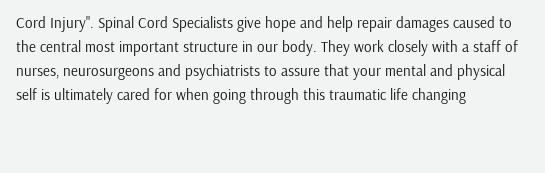Cord Injury". Spinal Cord Specialists give hope and help repair damages caused to the central most important structure in our body. They work closely with a staff of nurses, neurosurgeons and psychiatrists to assure that your mental and physical self is ultimately cared for when going through this traumatic life changing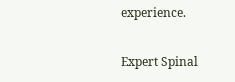experience.

Expert Spinal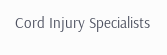Cord Injury Specialists